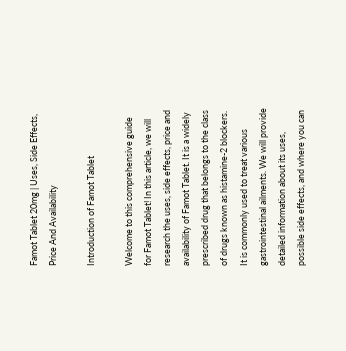Famot Tablet 20mg | Uses, Side Effects, Price And Availability

Introduction of Famot Tablet

Welcome to this comprehensive guide for Famot Tablet! In this article, we will research the uses, side effects, price and availability of Famot Tablet. It is a widely prescribed drug that belongs to the class of drugs known as histamine-2 blockers. It is commonly used to treat various gastrointestinal ailments. We will provide detailed information about its uses, possible side effects, and where you can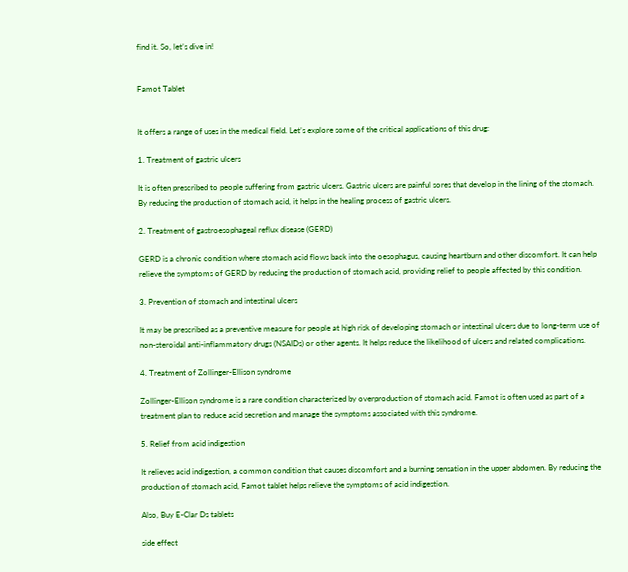find it. So, let’s dive in!


Famot Tablet


It offers a range of uses in the medical field. Let’s explore some of the critical applications of this drug:

1. Treatment of gastric ulcers

It is often prescribed to people suffering from gastric ulcers. Gastric ulcers are painful sores that develop in the lining of the stomach. By reducing the production of stomach acid, it helps in the healing process of gastric ulcers.

2. Treatment of gastroesophageal reflux disease (GERD)

GERD is a chronic condition where stomach acid flows back into the oesophagus, causing heartburn and other discomfort. It can help relieve the symptoms of GERD by reducing the production of stomach acid, providing relief to people affected by this condition.

3. Prevention of stomach and intestinal ulcers

It may be prescribed as a preventive measure for people at high risk of developing stomach or intestinal ulcers due to long-term use of non-steroidal anti-inflammatory drugs (NSAIDs) or other agents. It helps reduce the likelihood of ulcers and related complications.

4. Treatment of Zollinger-Ellison syndrome

Zollinger-Ellison syndrome is a rare condition characterized by overproduction of stomach acid. Famot is often used as part of a treatment plan to reduce acid secretion and manage the symptoms associated with this syndrome.

5. Relief from acid indigestion

It relieves acid indigestion, a common condition that causes discomfort and a burning sensation in the upper abdomen. By reducing the production of stomach acid, Famot tablet helps relieve the symptoms of acid indigestion.

Also, Buy E-Clar Ds tablets

side effect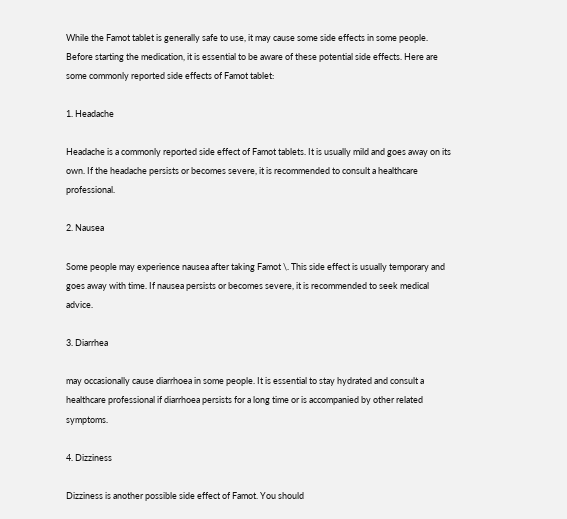While the Famot tablet is generally safe to use, it may cause some side effects in some people. Before starting the medication, it is essential to be aware of these potential side effects. Here are some commonly reported side effects of Famot tablet:

1. Headache

Headache is a commonly reported side effect of Famot tablets. It is usually mild and goes away on its own. If the headache persists or becomes severe, it is recommended to consult a healthcare professional.

2. Nausea

Some people may experience nausea after taking Famot \. This side effect is usually temporary and goes away with time. If nausea persists or becomes severe, it is recommended to seek medical advice.

3. Diarrhea

may occasionally cause diarrhoea in some people. It is essential to stay hydrated and consult a healthcare professional if diarrhoea persists for a long time or is accompanied by other related symptoms.

4. Dizziness

Dizziness is another possible side effect of Famot. You should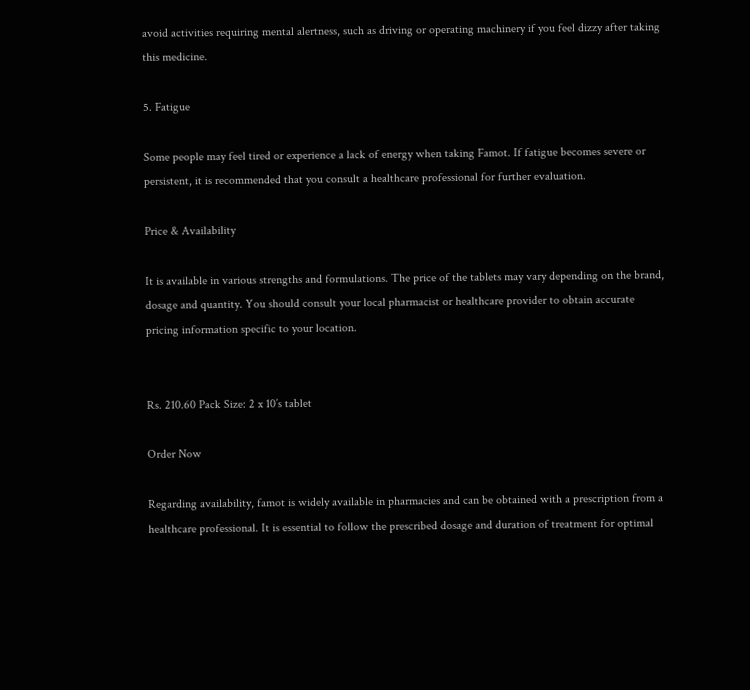avoid activities requiring mental alertness, such as driving or operating machinery if you feel dizzy after taking this medicine.

5. Fatigue

Some people may feel tired or experience a lack of energy when taking Famot. If fatigue becomes severe or persistent, it is recommended that you consult a healthcare professional for further evaluation.

Price & Availability

It is available in various strengths and formulations. The price of the tablets may vary depending on the brand, dosage and quantity. You should consult your local pharmacist or healthcare provider to obtain accurate pricing information specific to your location.


Rs. 210.60 Pack Size: 2 x 10’s tablet

Order Now

Regarding availability, famot is widely available in pharmacies and can be obtained with a prescription from a healthcare professional. It is essential to follow the prescribed dosage and duration of treatment for optimal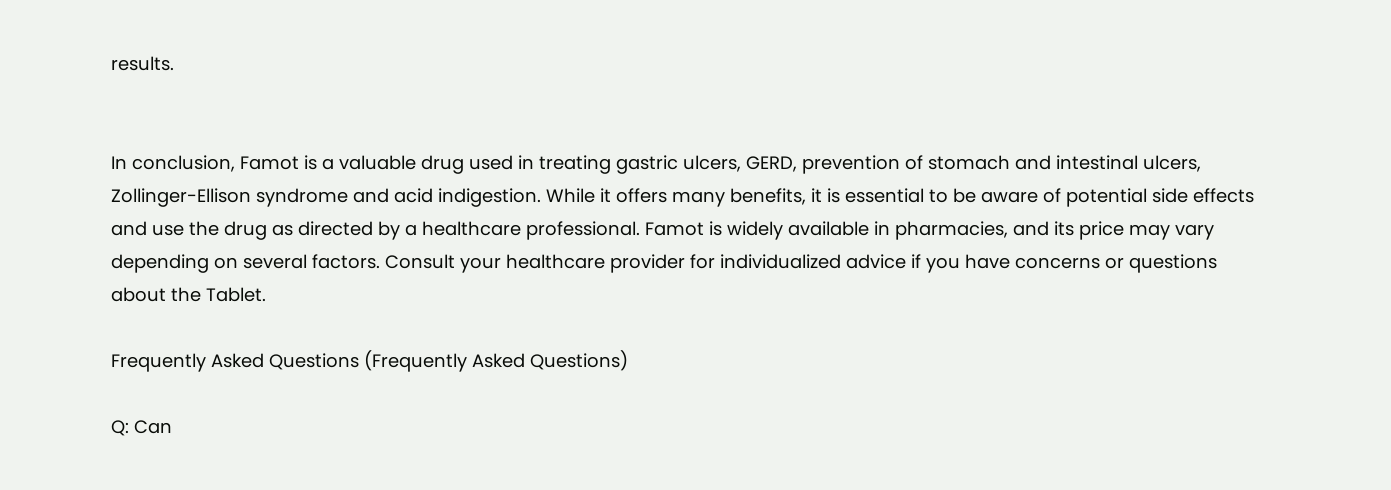results.


In conclusion, Famot is a valuable drug used in treating gastric ulcers, GERD, prevention of stomach and intestinal ulcers, Zollinger-Ellison syndrome and acid indigestion. While it offers many benefits, it is essential to be aware of potential side effects and use the drug as directed by a healthcare professional. Famot is widely available in pharmacies, and its price may vary depending on several factors. Consult your healthcare provider for individualized advice if you have concerns or questions about the Tablet.

Frequently Asked Questions (Frequently Asked Questions)

Q: Can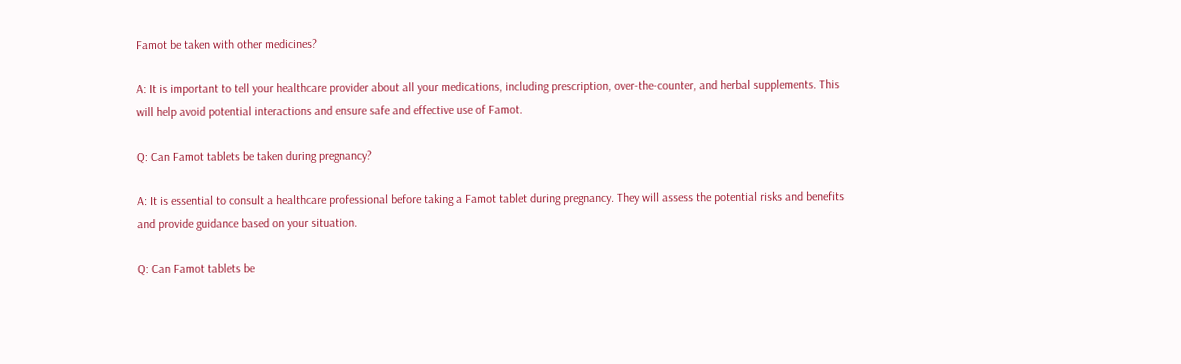Famot be taken with other medicines?

A: It is important to tell your healthcare provider about all your medications, including prescription, over-the-counter, and herbal supplements. This will help avoid potential interactions and ensure safe and effective use of Famot.

Q: Can Famot tablets be taken during pregnancy?

A: It is essential to consult a healthcare professional before taking a Famot tablet during pregnancy. They will assess the potential risks and benefits and provide guidance based on your situation.

Q: Can Famot tablets be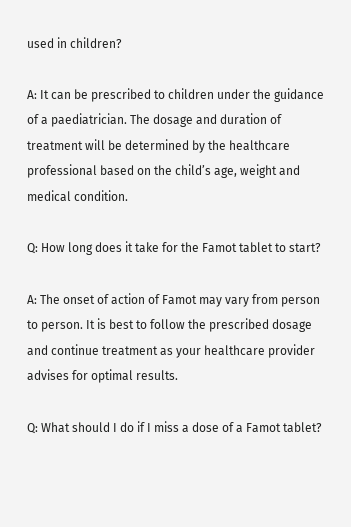used in children?

A: It can be prescribed to children under the guidance of a paediatrician. The dosage and duration of treatment will be determined by the healthcare professional based on the child’s age, weight and medical condition.

Q: How long does it take for the Famot tablet to start?

A: The onset of action of Famot may vary from person to person. It is best to follow the prescribed dosage and continue treatment as your healthcare provider advises for optimal results.

Q: What should I do if I miss a dose of a Famot tablet?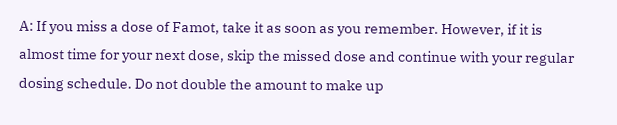A: If you miss a dose of Famot, take it as soon as you remember. However, if it is almost time for your next dose, skip the missed dose and continue with your regular dosing schedule. Do not double the amount to make up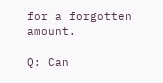for a forgotten amount.

Q: Can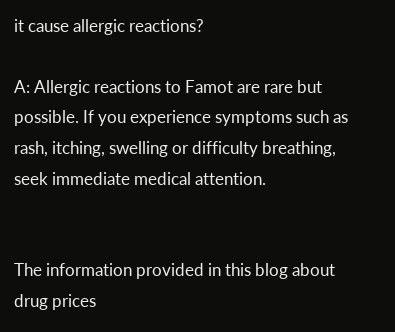it cause allergic reactions?

A: Allergic reactions to Famot are rare but possible. If you experience symptoms such as rash, itching, swelling or difficulty breathing, seek immediate medical attention.


The information provided in this blog about drug prices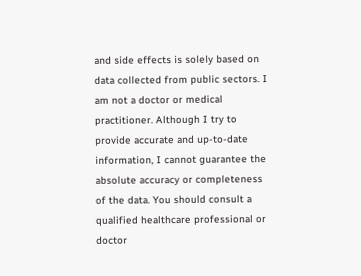and side effects is solely based on data collected from public sectors. I am not a doctor or medical practitioner. Although I try to provide accurate and up-to-date information, I cannot guarantee the absolute accuracy or completeness of the data. You should consult a qualified healthcare professional or doctor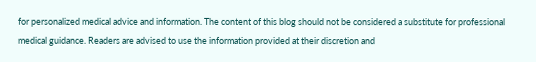for personalized medical advice and information. The content of this blog should not be considered a substitute for professional medical guidance. Readers are advised to use the information provided at their discretion and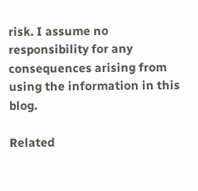risk. I assume no responsibility for any consequences arising from using the information in this blog.

Related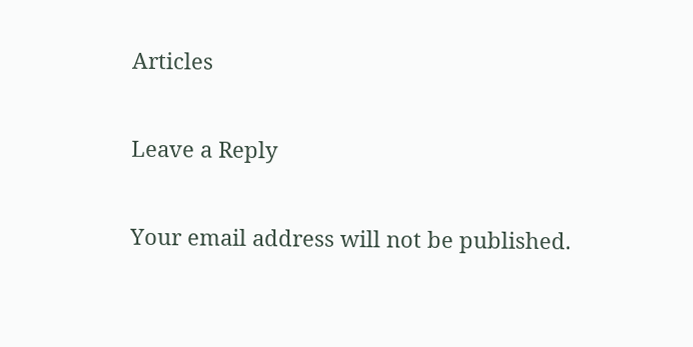Articles

Leave a Reply

Your email address will not be published.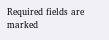Required fields are marked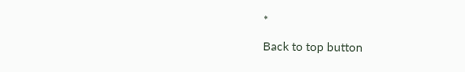*

Back to top button